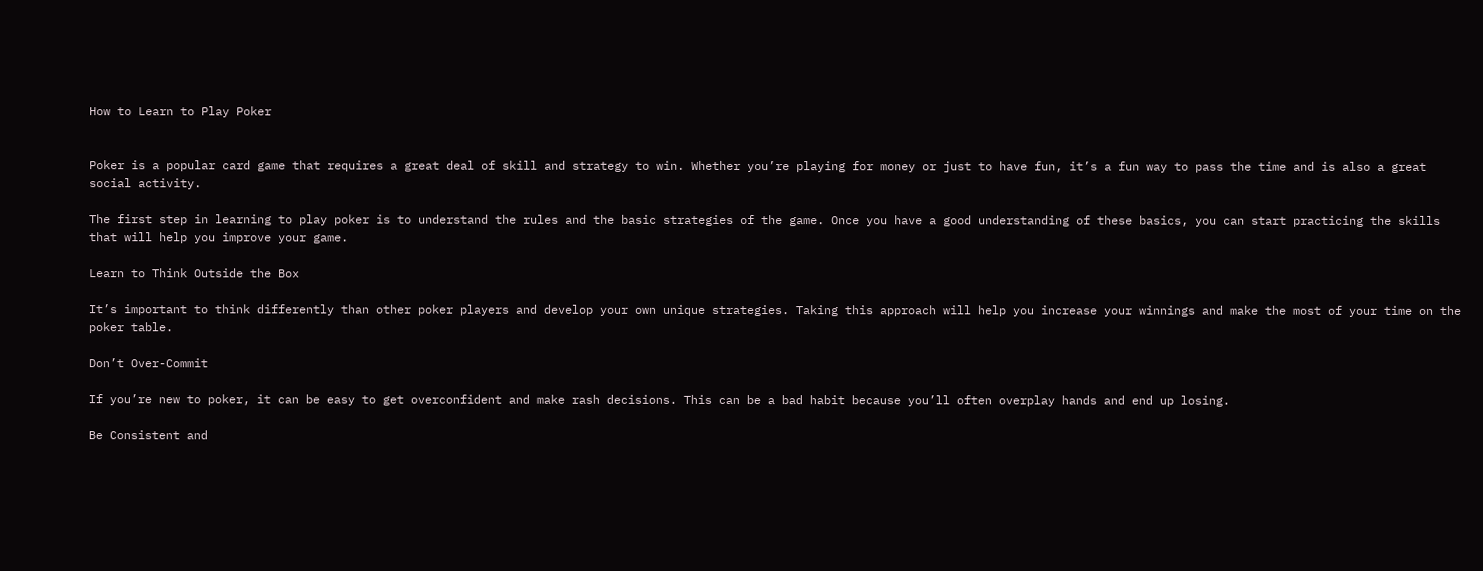How to Learn to Play Poker


Poker is a popular card game that requires a great deal of skill and strategy to win. Whether you’re playing for money or just to have fun, it’s a fun way to pass the time and is also a great social activity.

The first step in learning to play poker is to understand the rules and the basic strategies of the game. Once you have a good understanding of these basics, you can start practicing the skills that will help you improve your game.

Learn to Think Outside the Box

It’s important to think differently than other poker players and develop your own unique strategies. Taking this approach will help you increase your winnings and make the most of your time on the poker table.

Don’t Over-Commit

If you’re new to poker, it can be easy to get overconfident and make rash decisions. This can be a bad habit because you’ll often overplay hands and end up losing.

Be Consistent and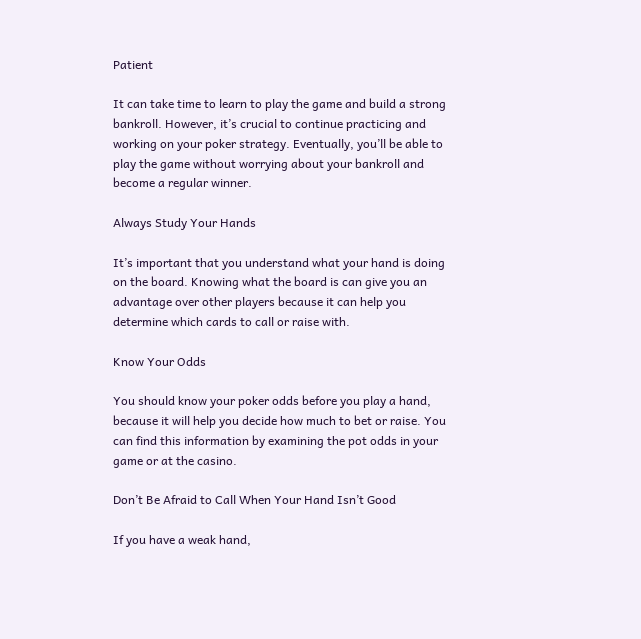Patient

It can take time to learn to play the game and build a strong bankroll. However, it’s crucial to continue practicing and working on your poker strategy. Eventually, you’ll be able to play the game without worrying about your bankroll and become a regular winner.

Always Study Your Hands

It’s important that you understand what your hand is doing on the board. Knowing what the board is can give you an advantage over other players because it can help you determine which cards to call or raise with.

Know Your Odds

You should know your poker odds before you play a hand, because it will help you decide how much to bet or raise. You can find this information by examining the pot odds in your game or at the casino.

Don’t Be Afraid to Call When Your Hand Isn’t Good

If you have a weak hand,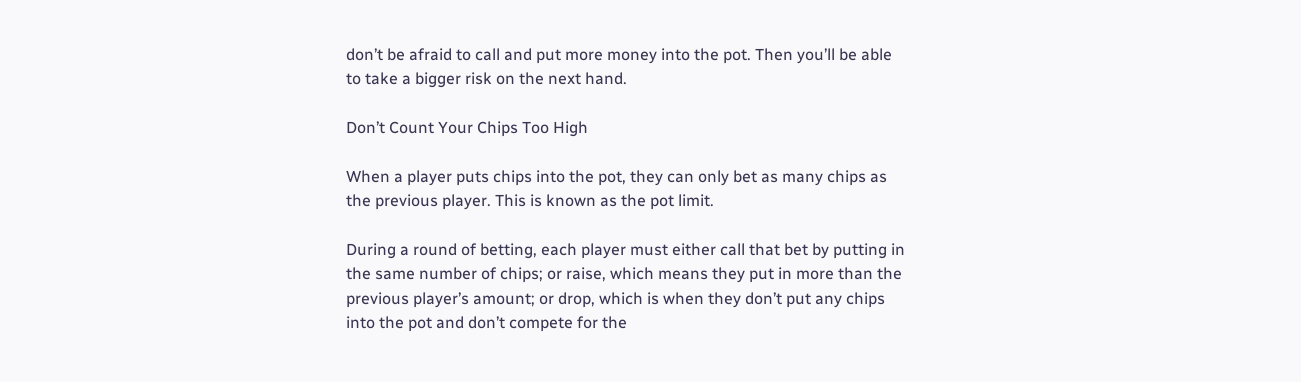don’t be afraid to call and put more money into the pot. Then you’ll be able to take a bigger risk on the next hand.

Don’t Count Your Chips Too High

When a player puts chips into the pot, they can only bet as many chips as the previous player. This is known as the pot limit.

During a round of betting, each player must either call that bet by putting in the same number of chips; or raise, which means they put in more than the previous player’s amount; or drop, which is when they don’t put any chips into the pot and don’t compete for the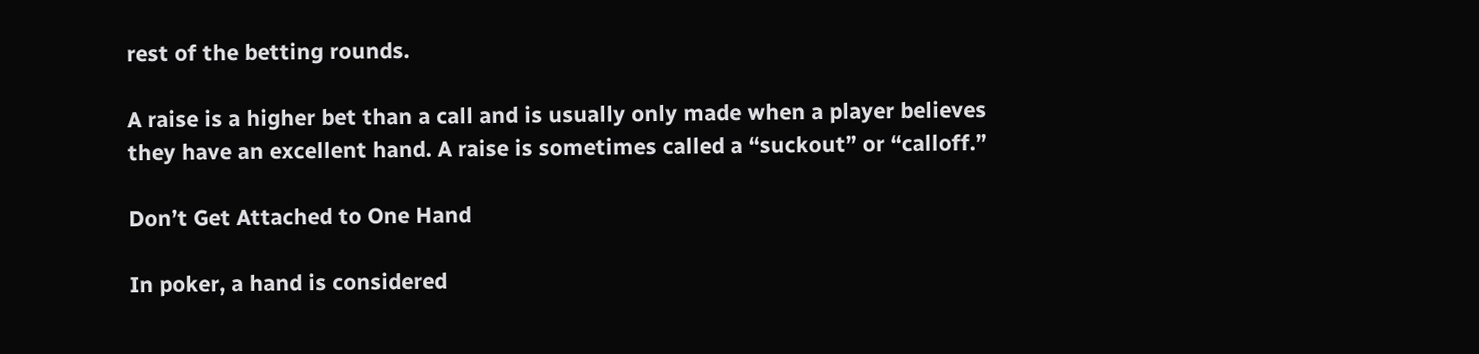rest of the betting rounds.

A raise is a higher bet than a call and is usually only made when a player believes they have an excellent hand. A raise is sometimes called a “suckout” or “calloff.”

Don’t Get Attached to One Hand

In poker, a hand is considered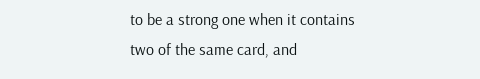to be a strong one when it contains two of the same card, and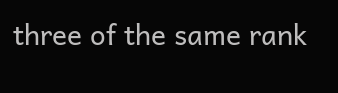three of the same rank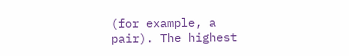(for example, a pair). The highest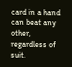card in a hand can beat any other, regardless of suit.